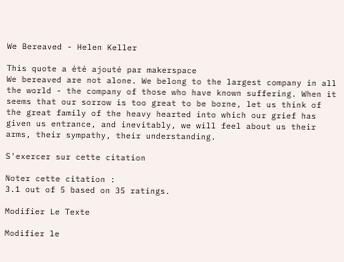We Bereaved - Helen Keller

This quote a été ajouté par makerspace
We bereaved are not alone. We belong to the largest company in all the world - the company of those who have known suffering. When it seems that our sorrow is too great to be borne, let us think of the great family of the heavy hearted into which our grief has given us entrance, and inevitably, we will feel about us their arms, their sympathy, their understanding.

S'exercer sur cette citation

Noter cette citation :
3.1 out of 5 based on 35 ratings.

Modifier Le Texte

Modifier le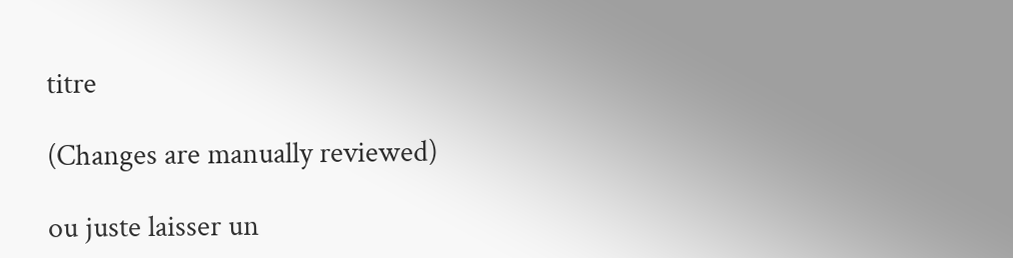titre

(Changes are manually reviewed)

ou juste laisser un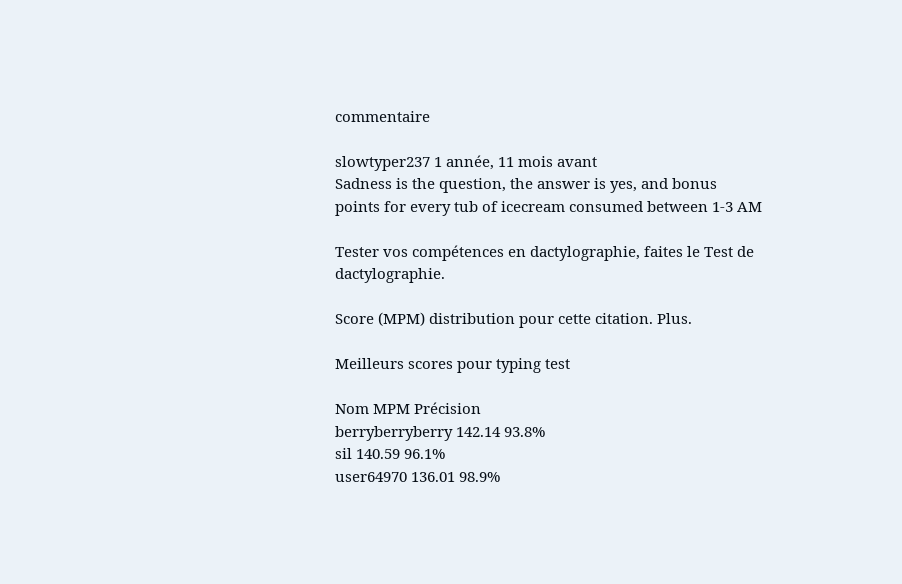commentaire

slowtyper237 1 année, 11 mois avant
Sadness is the question, the answer is yes, and bonus points for every tub of icecream consumed between 1-3 AM

Tester vos compétences en dactylographie, faites le Test de dactylographie.

Score (MPM) distribution pour cette citation. Plus.

Meilleurs scores pour typing test

Nom MPM Précision
berryberryberry 142.14 93.8%
sil 140.59 96.1%
user64970 136.01 98.9%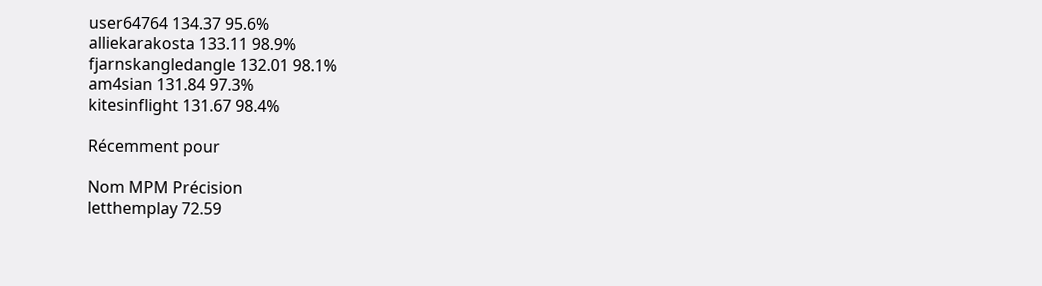user64764 134.37 95.6%
alliekarakosta 133.11 98.9%
fjarnskangledangle 132.01 98.1%
am4sian 131.84 97.3%
kitesinflight 131.67 98.4%

Récemment pour

Nom MPM Précision
letthemplay 72.59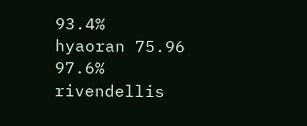93.4%
hyaoran 75.96 97.6%
rivendellis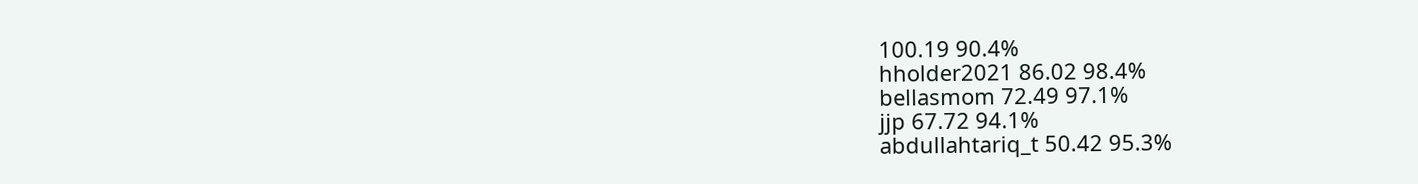100.19 90.4%
hholder2021 86.02 98.4%
bellasmom 72.49 97.1%
jjp 67.72 94.1%
abdullahtariq_t 50.42 95.3%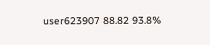user623907 88.82 93.8%